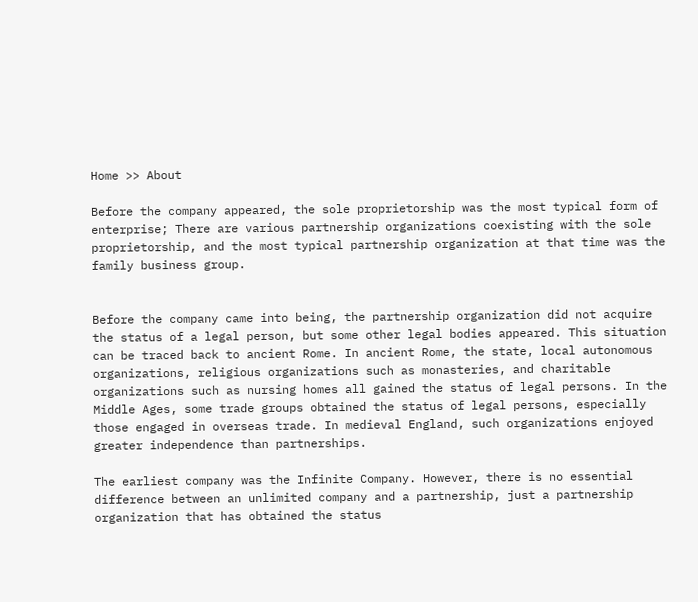Home >> About

Before the company appeared, the sole proprietorship was the most typical form of enterprise; There are various partnership organizations coexisting with the sole proprietorship, and the most typical partnership organization at that time was the family business group.


Before the company came into being, the partnership organization did not acquire the status of a legal person, but some other legal bodies appeared. This situation can be traced back to ancient Rome. In ancient Rome, the state, local autonomous organizations, religious organizations such as monasteries, and charitable organizations such as nursing homes all gained the status of legal persons. In the Middle Ages, some trade groups obtained the status of legal persons, especially those engaged in overseas trade. In medieval England, such organizations enjoyed greater independence than partnerships.

The earliest company was the Infinite Company. However, there is no essential difference between an unlimited company and a partnership, just a partnership organization that has obtained the status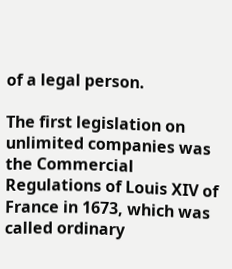of a legal person.

The first legislation on unlimited companies was the Commercial Regulations of Louis XIV of France in 1673, which was called ordinary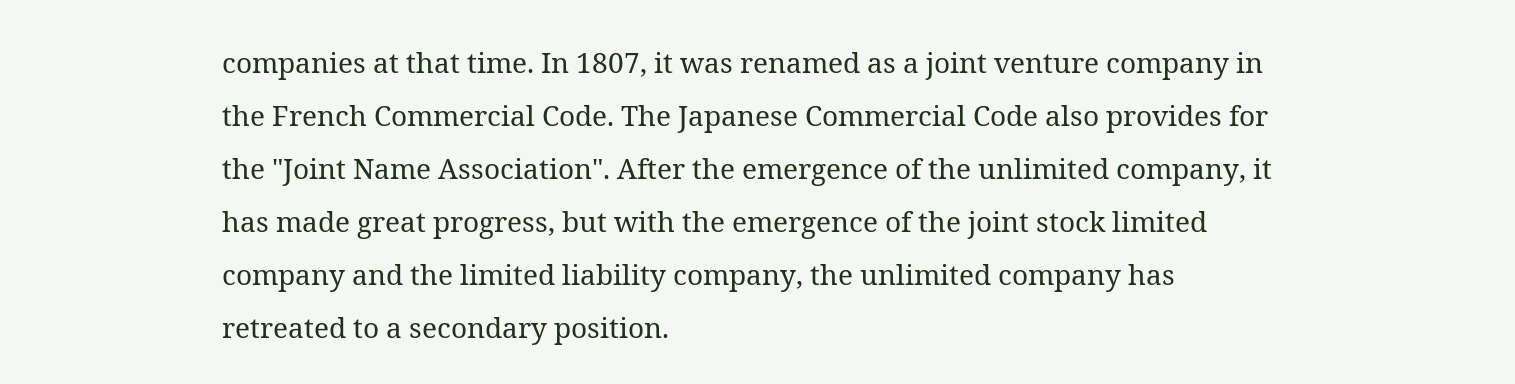companies at that time. In 1807, it was renamed as a joint venture company in the French Commercial Code. The Japanese Commercial Code also provides for the "Joint Name Association". After the emergence of the unlimited company, it has made great progress, but with the emergence of the joint stock limited company and the limited liability company, the unlimited company has retreated to a secondary position.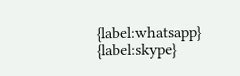{label:whatsapp} {label:skype}